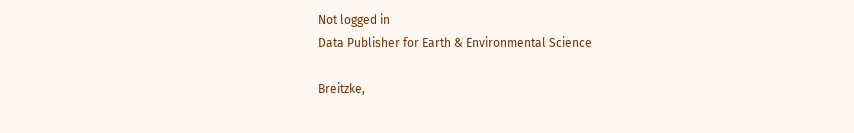Not logged in
Data Publisher for Earth & Environmental Science

Breitzke,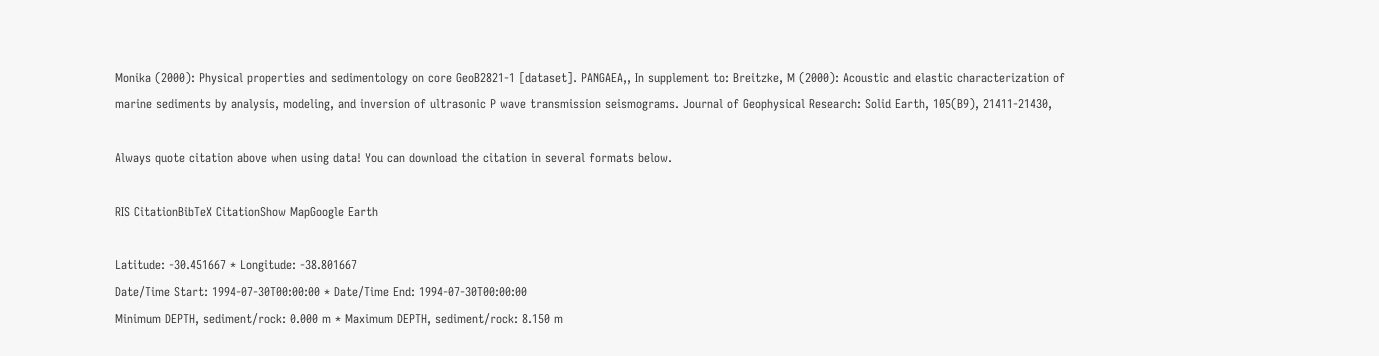Monika (2000): Physical properties and sedimentology on core GeoB2821-1 [dataset]. PANGAEA,, In supplement to: Breitzke, M (2000): Acoustic and elastic characterization of marine sediments by analysis, modeling, and inversion of ultrasonic P wave transmission seismograms. Journal of Geophysical Research: Solid Earth, 105(B9), 21411-21430,

Always quote citation above when using data! You can download the citation in several formats below.

RIS CitationBibTeX CitationShow MapGoogle Earth

Latitude: -30.451667 * Longitude: -38.801667
Date/Time Start: 1994-07-30T00:00:00 * Date/Time End: 1994-07-30T00:00:00
Minimum DEPTH, sediment/rock: 0.000 m * Maximum DEPTH, sediment/rock: 8.150 m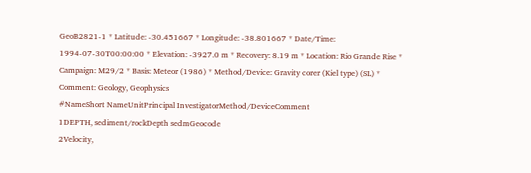GeoB2821-1 * Latitude: -30.451667 * Longitude: -38.801667 * Date/Time: 1994-07-30T00:00:00 * Elevation: -3927.0 m * Recovery: 8.19 m * Location: Rio Grande Rise * Campaign: M29/2 * Basis: Meteor (1986) * Method/Device: Gravity corer (Kiel type) (SL) * Comment: Geology, Geophysics
#NameShort NameUnitPrincipal InvestigatorMethod/DeviceComment
1DEPTH, sediment/rockDepth sedmGeocode
2Velocity,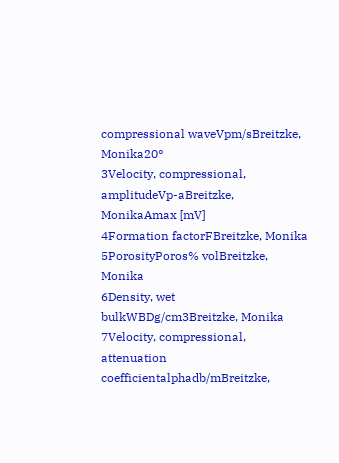compressional waveVpm/sBreitzke, Monika20°
3Velocity, compressional, amplitudeVp-aBreitzke, MonikaAmax [mV]
4Formation factorFBreitzke, Monika
5PorosityPoros% volBreitzke, Monika
6Density, wet bulkWBDg/cm3Breitzke, Monika
7Velocity, compressional, attenuation coefficientalphadb/mBreitzke,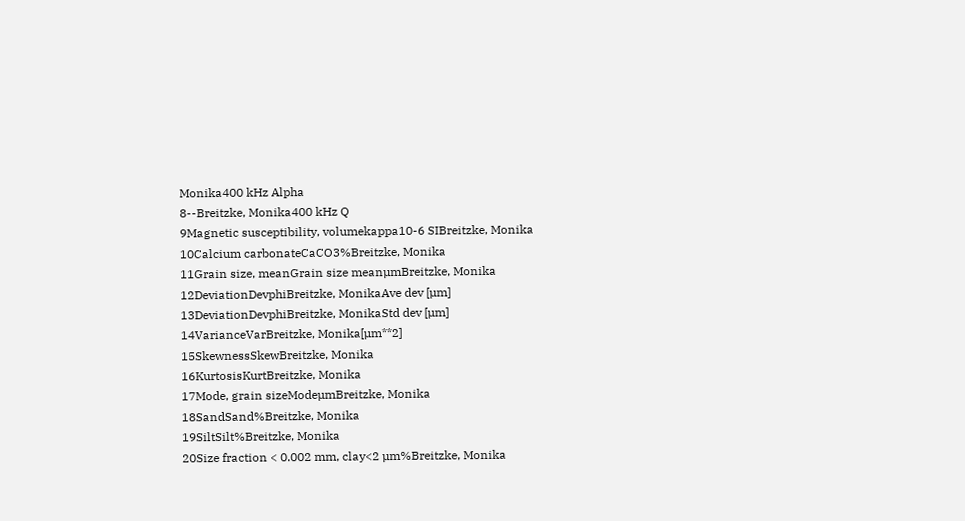Monika400 kHz Alpha
8--Breitzke, Monika400 kHz Q
9Magnetic susceptibility, volumekappa10-6 SIBreitzke, Monika
10Calcium carbonateCaCO3%Breitzke, Monika
11Grain size, meanGrain size meanµmBreitzke, Monika
12DeviationDevphiBreitzke, MonikaAve dev [µm]
13DeviationDevphiBreitzke, MonikaStd dev [µm]
14VarianceVarBreitzke, Monika[µm**2]
15SkewnessSkewBreitzke, Monika
16KurtosisKurtBreitzke, Monika
17Mode, grain sizeModeµmBreitzke, Monika
18SandSand%Breitzke, Monika
19SiltSilt%Breitzke, Monika
20Size fraction < 0.002 mm, clay<2 µm%Breitzke, Monika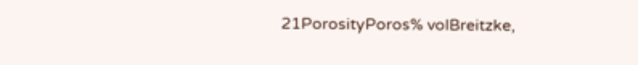21PorosityPoros% volBreitzke,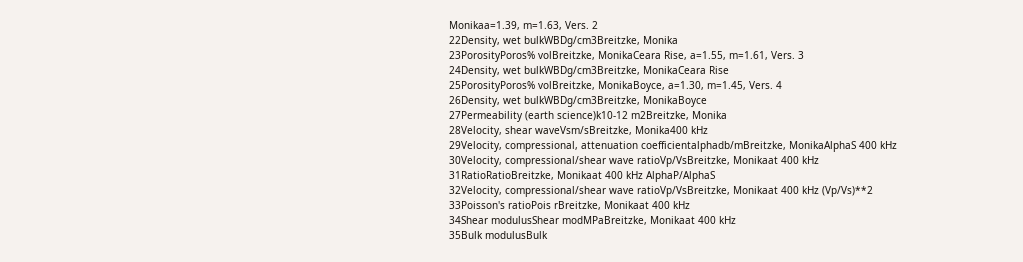Monikaa=1.39, m=1.63, Vers. 2
22Density, wet bulkWBDg/cm3Breitzke, Monika
23PorosityPoros% volBreitzke, MonikaCeara Rise, a=1.55, m=1.61, Vers. 3
24Density, wet bulkWBDg/cm3Breitzke, MonikaCeara Rise
25PorosityPoros% volBreitzke, MonikaBoyce, a=1.30, m=1.45, Vers. 4
26Density, wet bulkWBDg/cm3Breitzke, MonikaBoyce
27Permeability (earth science)k10-12 m2Breitzke, Monika
28Velocity, shear waveVsm/sBreitzke, Monika400 kHz
29Velocity, compressional, attenuation coefficientalphadb/mBreitzke, MonikaAlphaS 400 kHz
30Velocity, compressional/shear wave ratioVp/VsBreitzke, Monikaat 400 kHz
31RatioRatioBreitzke, Monikaat 400 kHz AlphaP/AlphaS
32Velocity, compressional/shear wave ratioVp/VsBreitzke, Monikaat 400 kHz (Vp/Vs)**2
33Poisson's ratioPois rBreitzke, Monikaat 400 kHz
34Shear modulusShear modMPaBreitzke, Monikaat 400 kHz
35Bulk modulusBulk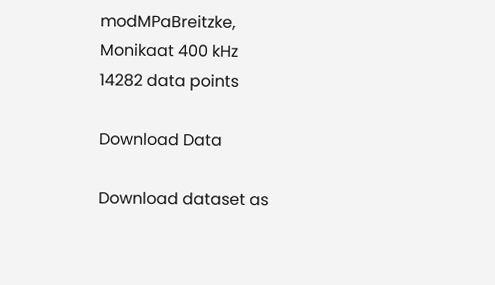modMPaBreitzke, Monikaat 400 kHz
14282 data points

Download Data

Download dataset as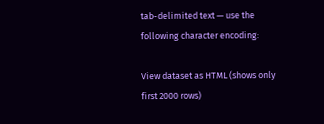tab-delimited text — use the following character encoding:

View dataset as HTML (shows only first 2000 rows)